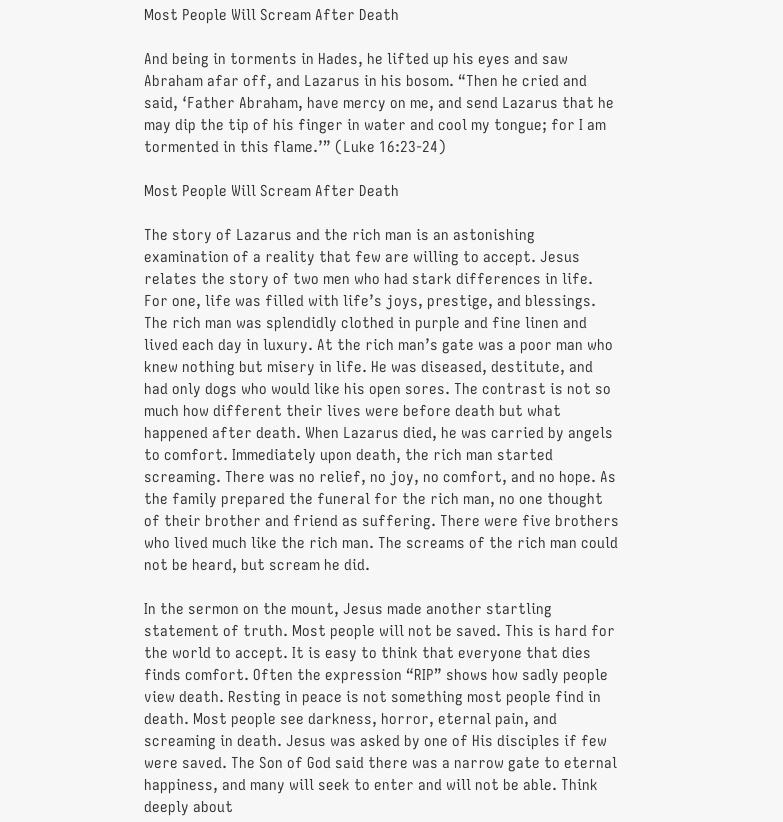Most People Will Scream After Death

And being in torments in Hades, he lifted up his eyes and saw Abraham afar off, and Lazarus in his bosom. “Then he cried and said, ‘Father Abraham, have mercy on me, and send Lazarus that he may dip the tip of his finger in water and cool my tongue; for I am tormented in this flame.’” (Luke 16:23-24)

Most People Will Scream After Death

The story of Lazarus and the rich man is an astonishing examination of a reality that few are willing to accept. Jesus relates the story of two men who had stark differences in life. For one, life was filled with life’s joys, prestige, and blessings. The rich man was splendidly clothed in purple and fine linen and lived each day in luxury. At the rich man’s gate was a poor man who knew nothing but misery in life. He was diseased, destitute, and had only dogs who would like his open sores. The contrast is not so much how different their lives were before death but what happened after death. When Lazarus died, he was carried by angels to comfort. Immediately upon death, the rich man started screaming. There was no relief, no joy, no comfort, and no hope. As the family prepared the funeral for the rich man, no one thought of their brother and friend as suffering. There were five brothers who lived much like the rich man. The screams of the rich man could not be heard, but scream he did.

In the sermon on the mount, Jesus made another startling statement of truth. Most people will not be saved. This is hard for the world to accept. It is easy to think that everyone that dies finds comfort. Often the expression “RIP” shows how sadly people view death. Resting in peace is not something most people find in death. Most people see darkness, horror, eternal pain, and screaming in death. Jesus was asked by one of His disciples if few were saved. The Son of God said there was a narrow gate to eternal happiness, and many will seek to enter and will not be able. Think deeply about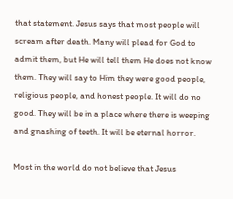that statement. Jesus says that most people will scream after death. Many will plead for God to admit them, but He will tell them He does not know them. They will say to Him they were good people, religious people, and honest people. It will do no good. They will be in a place where there is weeping and gnashing of teeth. It will be eternal horror.

Most in the world do not believe that Jesus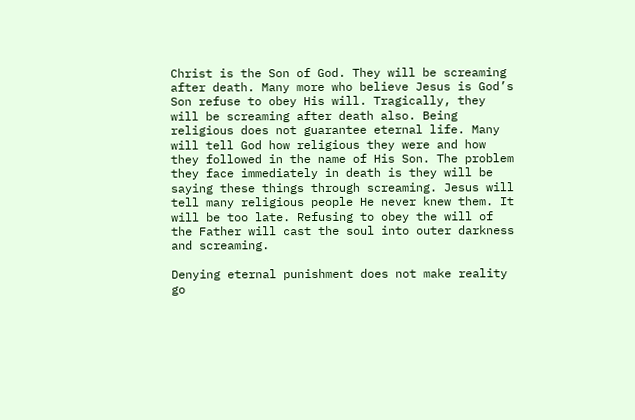Christ is the Son of God. They will be screaming after death. Many more who believe Jesus is God’s Son refuse to obey His will. Tragically, they will be screaming after death also. Being religious does not guarantee eternal life. Many will tell God how religious they were and how they followed in the name of His Son. The problem they face immediately in death is they will be saying these things through screaming. Jesus will tell many religious people He never knew them. It will be too late. Refusing to obey the will of the Father will cast the soul into outer darkness and screaming.

Denying eternal punishment does not make reality go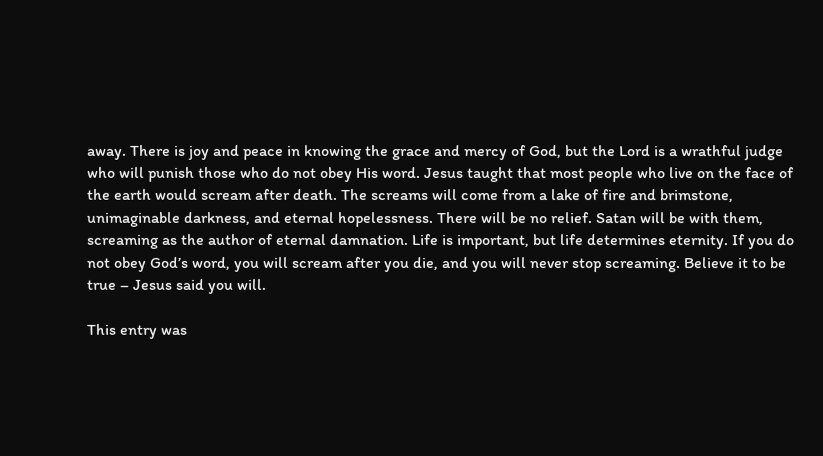away. There is joy and peace in knowing the grace and mercy of God, but the Lord is a wrathful judge who will punish those who do not obey His word. Jesus taught that most people who live on the face of the earth would scream after death. The screams will come from a lake of fire and brimstone, unimaginable darkness, and eternal hopelessness. There will be no relief. Satan will be with them, screaming as the author of eternal damnation. Life is important, but life determines eternity. If you do not obey God’s word, you will scream after you die, and you will never stop screaming. Believe it to be true – Jesus said you will.

This entry was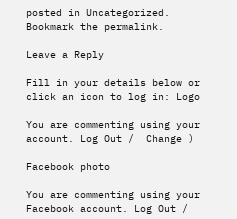posted in Uncategorized. Bookmark the permalink.

Leave a Reply

Fill in your details below or click an icon to log in: Logo

You are commenting using your account. Log Out /  Change )

Facebook photo

You are commenting using your Facebook account. Log Out /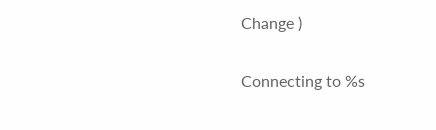Change )

Connecting to %s